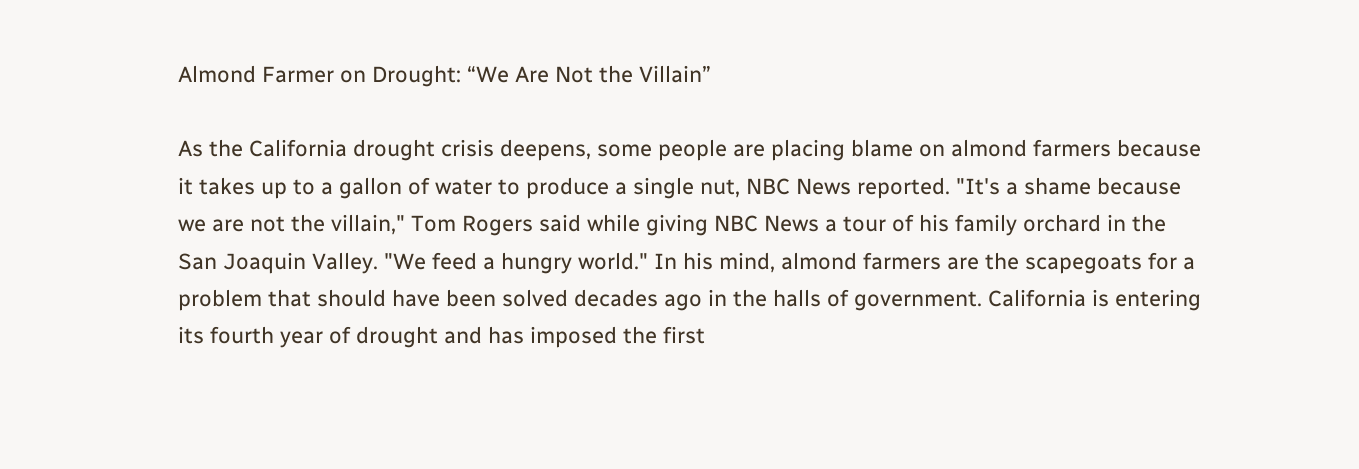Almond Farmer on Drought: “We Are Not the Villain”

As the California drought crisis deepens, some people are placing blame on almond farmers because it takes up to a gallon of water to produce a single nut, NBC News reported. "It's a shame because we are not the villain," Tom Rogers said while giving NBC News a tour of his family orchard in the San Joaquin Valley. "We feed a hungry world." In his mind, almond farmers are the scapegoats for a problem that should have been solved decades ago in the halls of government. California is entering its fourth year of drought and has imposed the first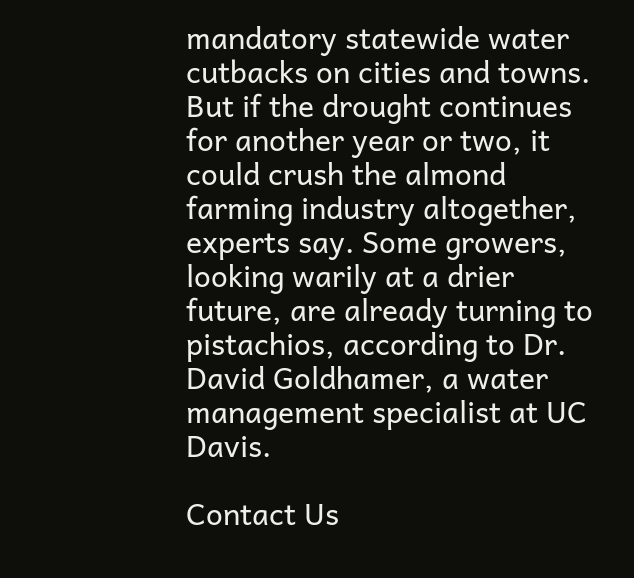mandatory statewide water cutbacks on cities and towns. But if the drought continues for another year or two, it could crush the almond farming industry altogether, experts say. Some growers, looking warily at a drier future, are already turning to pistachios, according to Dr. David Goldhamer, a water management specialist at UC Davis.

Contact Us